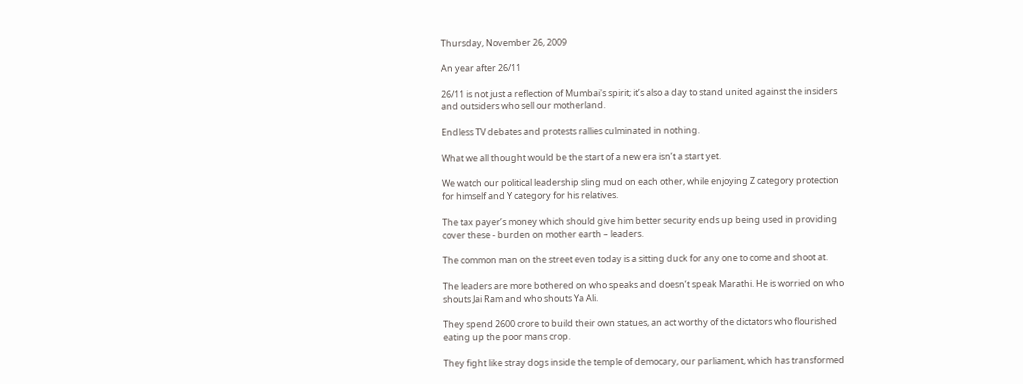Thursday, November 26, 2009

An year after 26/11

26/11 is not just a reflection of Mumbai's spirit; it’s also a day to stand united against the insiders and outsiders who sell our motherland.

Endless TV debates and protests rallies culminated in nothing.

What we all thought would be the start of a new era isn’t a start yet.

We watch our political leadership sling mud on each other, while enjoying Z category protection for himself and Y category for his relatives.

The tax payer’s money which should give him better security ends up being used in providing cover these - burden on mother earth – leaders.

The common man on the street even today is a sitting duck for any one to come and shoot at.

The leaders are more bothered on who speaks and doesn’t speak Marathi. He is worried on who shouts Jai Ram and who shouts Ya Ali.

They spend 2600 crore to build their own statues, an act worthy of the dictators who flourished eating up the poor mans crop.

They fight like stray dogs inside the temple of democary, our parliament, which has transformed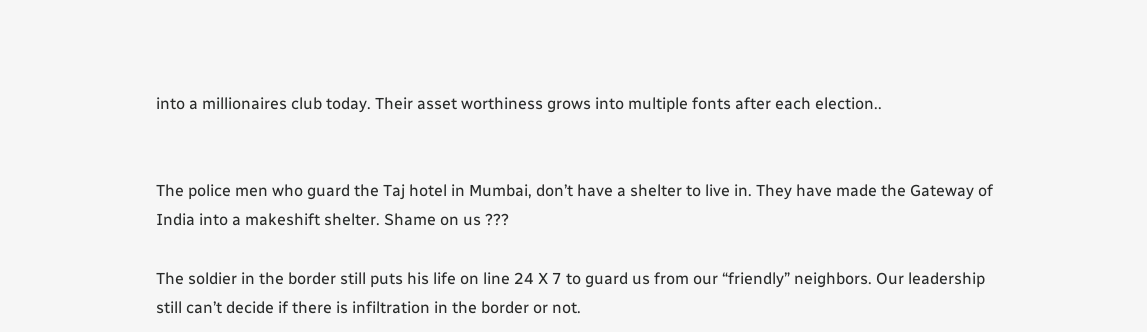into a millionaires club today. Their asset worthiness grows into multiple fonts after each election..


The police men who guard the Taj hotel in Mumbai, don’t have a shelter to live in. They have made the Gateway of India into a makeshift shelter. Shame on us ???

The soldier in the border still puts his life on line 24 X 7 to guard us from our “friendly” neighbors. Our leadership still can’t decide if there is infiltration in the border or not.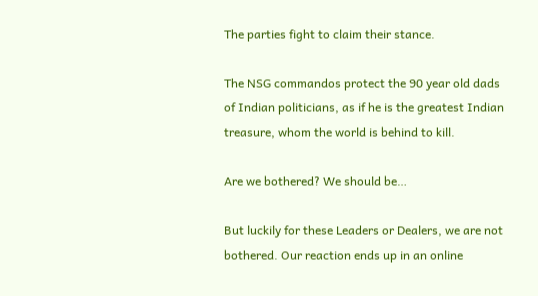The parties fight to claim their stance.

The NSG commandos protect the 90 year old dads of Indian politicians, as if he is the greatest Indian treasure, whom the world is behind to kill.

Are we bothered? We should be…

But luckily for these Leaders or Dealers, we are not bothered. Our reaction ends up in an online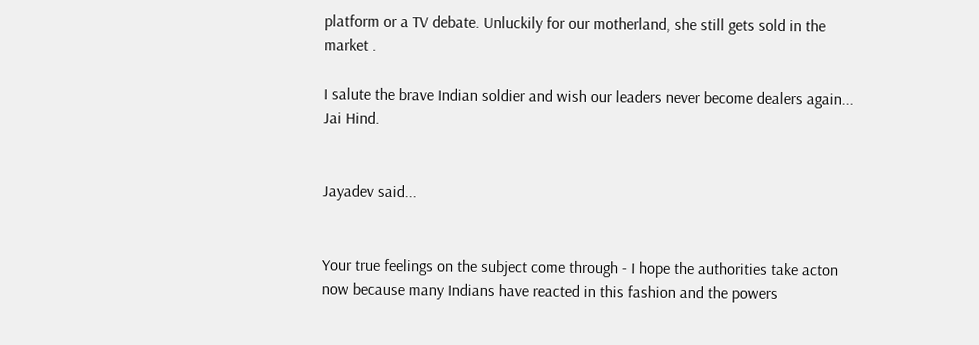platform or a TV debate. Unluckily for our motherland, she still gets sold in the market .

I salute the brave Indian soldier and wish our leaders never become dealers again... Jai Hind.


Jayadev said...


Your true feelings on the subject come through - I hope the authorities take acton now because many Indians have reacted in this fashion and the powers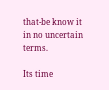that-be know it in no uncertain terms.

Its time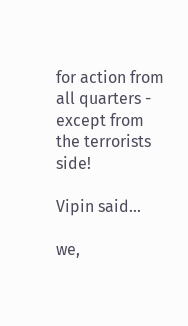for action from all quarters - except from the terrorists side!

Vipin said...

we,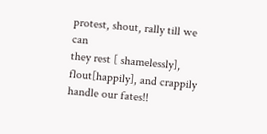protest, shout, rally till we can
they rest [ shamelessly], flout[happily], and crappily handle our fates!!